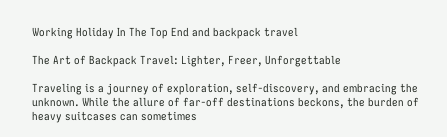Working Holiday In The Top End and backpack travel

The Art of Backpack Travel: Lighter, Freer, Unforgettable

Traveling is a journey of exploration, self-discovery, and embracing the unknown. While the allure of far-off destinations beckons, the burden of heavy suitcases can sometimes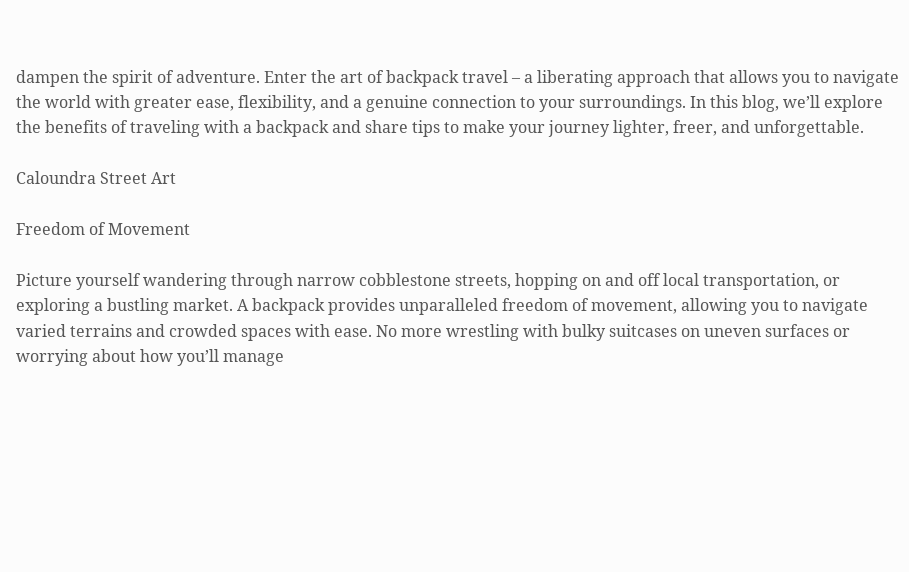dampen the spirit of adventure. Enter the art of backpack travel – a liberating approach that allows you to navigate the world with greater ease, flexibility, and a genuine connection to your surroundings. In this blog, we’ll explore the benefits of traveling with a backpack and share tips to make your journey lighter, freer, and unforgettable.

Caloundra Street Art

Freedom of Movement

Picture yourself wandering through narrow cobblestone streets, hopping on and off local transportation, or exploring a bustling market. A backpack provides unparalleled freedom of movement, allowing you to navigate varied terrains and crowded spaces with ease. No more wrestling with bulky suitcases on uneven surfaces or worrying about how you’ll manage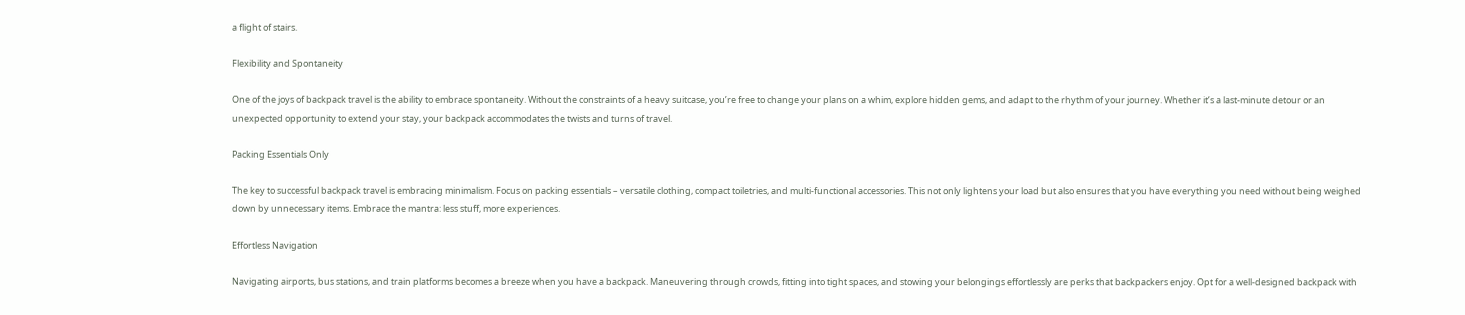a flight of stairs.

Flexibility and Spontaneity

One of the joys of backpack travel is the ability to embrace spontaneity. Without the constraints of a heavy suitcase, you’re free to change your plans on a whim, explore hidden gems, and adapt to the rhythm of your journey. Whether it’s a last-minute detour or an unexpected opportunity to extend your stay, your backpack accommodates the twists and turns of travel.

Packing Essentials Only

The key to successful backpack travel is embracing minimalism. Focus on packing essentials – versatile clothing, compact toiletries, and multi-functional accessories. This not only lightens your load but also ensures that you have everything you need without being weighed down by unnecessary items. Embrace the mantra: less stuff, more experiences.

Effortless Navigation

Navigating airports, bus stations, and train platforms becomes a breeze when you have a backpack. Maneuvering through crowds, fitting into tight spaces, and stowing your belongings effortlessly are perks that backpackers enjoy. Opt for a well-designed backpack with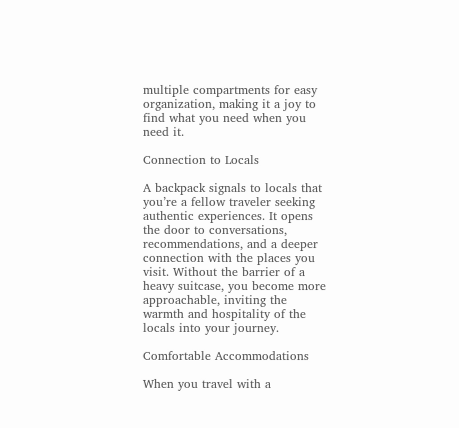multiple compartments for easy organization, making it a joy to find what you need when you need it.

Connection to Locals

A backpack signals to locals that you’re a fellow traveler seeking authentic experiences. It opens the door to conversations, recommendations, and a deeper connection with the places you visit. Without the barrier of a heavy suitcase, you become more approachable, inviting the warmth and hospitality of the locals into your journey.

Comfortable Accommodations

When you travel with a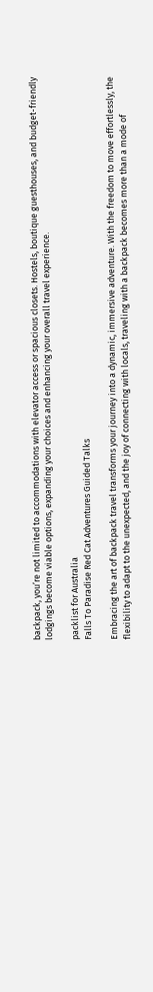backpack, you’re not limited to accommodations with elevator access or spacious closets. Hostels, boutique guesthouses, and budget-friendly lodgings become viable options, expanding your choices and enhancing your overall travel experience.

packlist for Australia
Falls To Paradise Red Cat Adventures Guided Talks

Embracing the art of backpack travel transforms your journey into a dynamic, immersive adventure. With the freedom to move effortlessly, the flexibility to adapt to the unexpected, and the joy of connecting with locals, traveling with a backpack becomes more than a mode of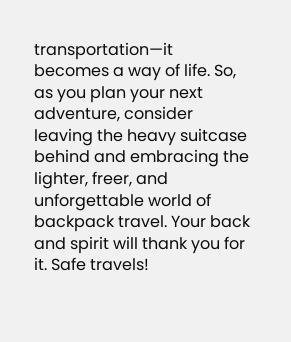transportation—it becomes a way of life. So, as you plan your next adventure, consider leaving the heavy suitcase behind and embracing the lighter, freer, and unforgettable world of backpack travel. Your back and spirit will thank you for it. Safe travels!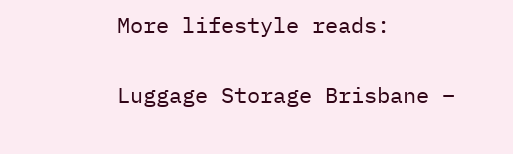More lifestyle reads:

Luggage Storage Brisbane –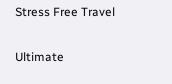Stress Free Travel

Ultimate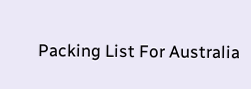Packing List For Australia